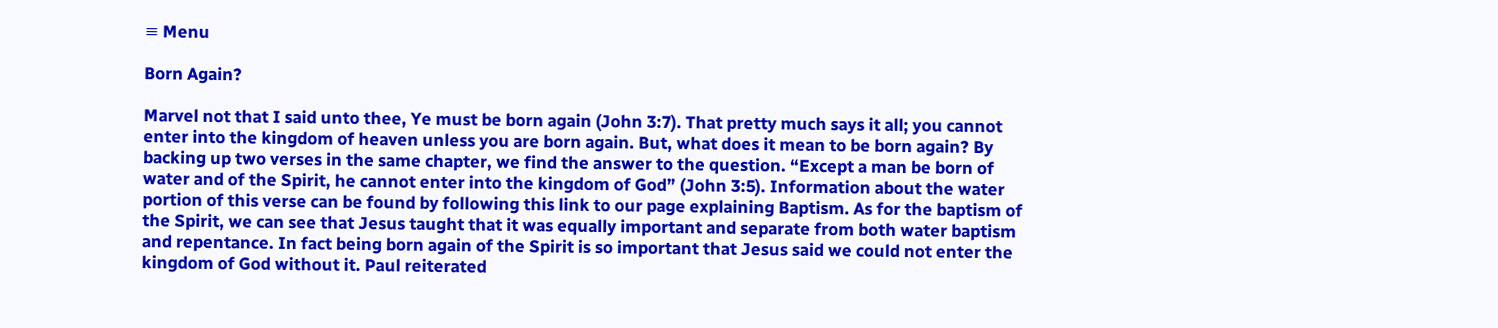≡ Menu

Born Again?

Marvel not that I said unto thee, Ye must be born again (John 3:7). That pretty much says it all; you cannot enter into the kingdom of heaven unless you are born again. But, what does it mean to be born again? By backing up two verses in the same chapter, we find the answer to the question. “Except a man be born of water and of the Spirit, he cannot enter into the kingdom of God” (John 3:5). Information about the water portion of this verse can be found by following this link to our page explaining Baptism. As for the baptism of the Spirit, we can see that Jesus taught that it was equally important and separate from both water baptism and repentance. In fact being born again of the Spirit is so important that Jesus said we could not enter the kingdom of God without it. Paul reiterated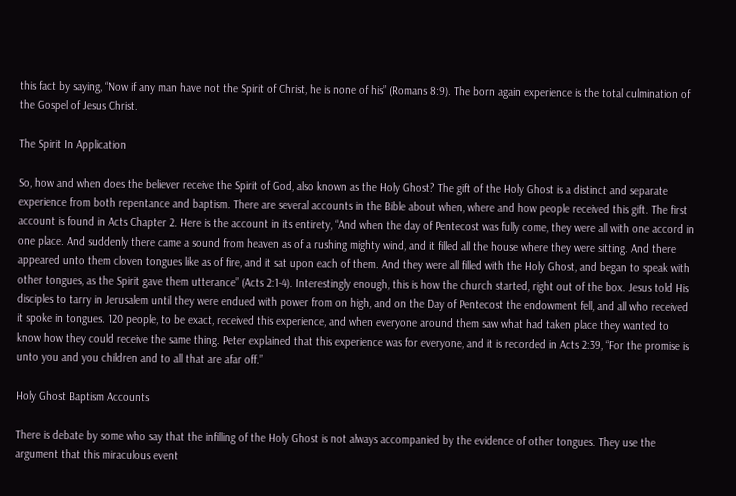this fact by saying, “Now if any man have not the Spirit of Christ, he is none of his” (Romans 8:9). The born again experience is the total culmination of the Gospel of Jesus Christ.

The Spirit In Application

So, how and when does the believer receive the Spirit of God, also known as the Holy Ghost? The gift of the Holy Ghost is a distinct and separate experience from both repentance and baptism. There are several accounts in the Bible about when, where and how people received this gift. The first account is found in Acts Chapter 2. Here is the account in its entirety, “And when the day of Pentecost was fully come, they were all with one accord in one place. And suddenly there came a sound from heaven as of a rushing mighty wind, and it filled all the house where they were sitting. And there appeared unto them cloven tongues like as of fire, and it sat upon each of them. And they were all filled with the Holy Ghost, and began to speak with other tongues, as the Spirit gave them utterance” (Acts 2:1-4). Interestingly enough, this is how the church started, right out of the box. Jesus told His disciples to tarry in Jerusalem until they were endued with power from on high, and on the Day of Pentecost the endowment fell, and all who received it spoke in tongues. 120 people, to be exact, received this experience, and when everyone around them saw what had taken place they wanted to know how they could receive the same thing. Peter explained that this experience was for everyone, and it is recorded in Acts 2:39, “For the promise is unto you and you children and to all that are afar off.”

Holy Ghost Baptism Accounts

There is debate by some who say that the infilling of the Holy Ghost is not always accompanied by the evidence of other tongues. They use the argument that this miraculous event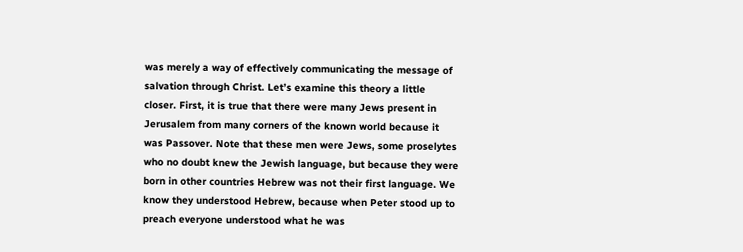was merely a way of effectively communicating the message of salvation through Christ. Let’s examine this theory a little closer. First, it is true that there were many Jews present in Jerusalem from many corners of the known world because it was Passover. Note that these men were Jews, some proselytes who no doubt knew the Jewish language, but because they were born in other countries Hebrew was not their first language. We know they understood Hebrew, because when Peter stood up to preach everyone understood what he was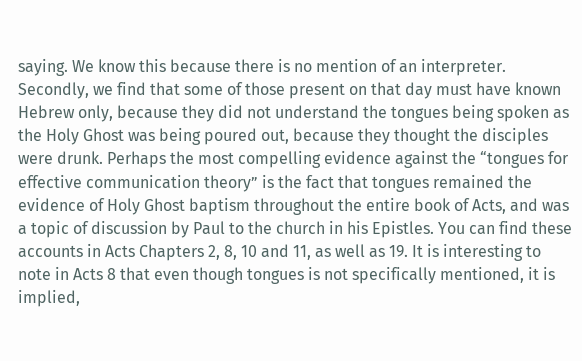saying. We know this because there is no mention of an interpreter.  Secondly, we find that some of those present on that day must have known Hebrew only, because they did not understand the tongues being spoken as the Holy Ghost was being poured out, because they thought the disciples were drunk. Perhaps the most compelling evidence against the “tongues for effective communication theory” is the fact that tongues remained the evidence of Holy Ghost baptism throughout the entire book of Acts, and was a topic of discussion by Paul to the church in his Epistles. You can find these accounts in Acts Chapters 2, 8, 10 and 11, as well as 19. It is interesting to note in Acts 8 that even though tongues is not specifically mentioned, it is implied,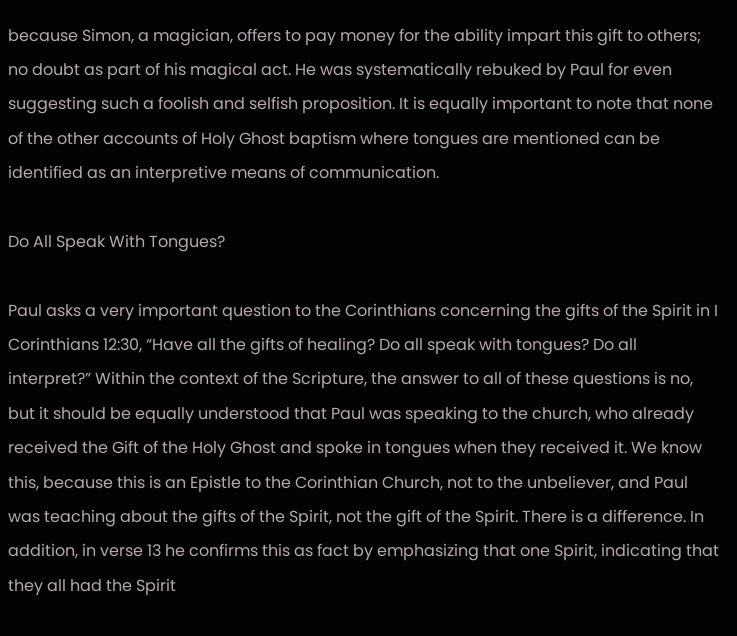because Simon, a magician, offers to pay money for the ability impart this gift to others; no doubt as part of his magical act. He was systematically rebuked by Paul for even suggesting such a foolish and selfish proposition. It is equally important to note that none of the other accounts of Holy Ghost baptism where tongues are mentioned can be identified as an interpretive means of communication.

Do All Speak With Tongues?

Paul asks a very important question to the Corinthians concerning the gifts of the Spirit in I Corinthians 12:30, “Have all the gifts of healing? Do all speak with tongues? Do all interpret?” Within the context of the Scripture, the answer to all of these questions is no, but it should be equally understood that Paul was speaking to the church, who already received the Gift of the Holy Ghost and spoke in tongues when they received it. We know this, because this is an Epistle to the Corinthian Church, not to the unbeliever, and Paul was teaching about the gifts of the Spirit, not the gift of the Spirit. There is a difference. In addition, in verse 13 he confirms this as fact by emphasizing that one Spirit, indicating that they all had the Spirit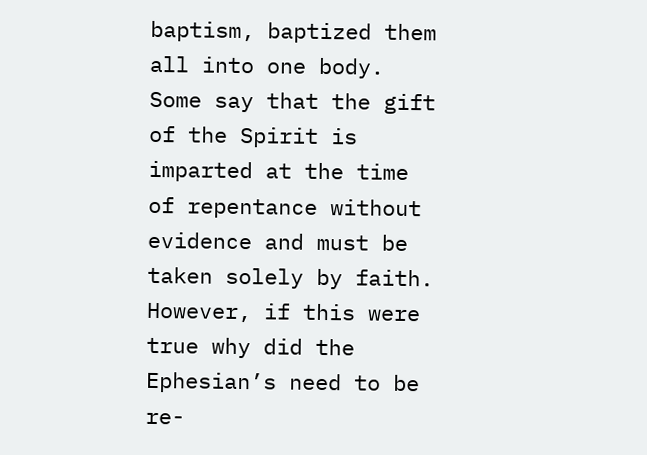baptism, baptized them all into one body. Some say that the gift of the Spirit is imparted at the time of repentance without evidence and must be taken solely by faith. However, if this were true why did the Ephesian’s need to be re-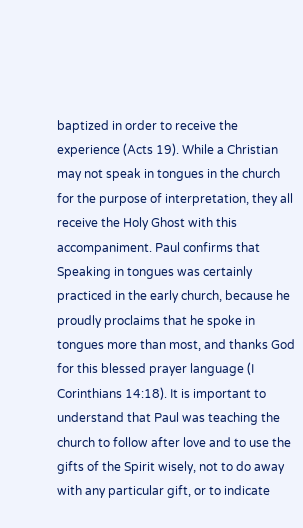baptized in order to receive the experience (Acts 19). While a Christian may not speak in tongues in the church for the purpose of interpretation, they all receive the Holy Ghost with this accompaniment. Paul confirms that Speaking in tongues was certainly practiced in the early church, because he proudly proclaims that he spoke in tongues more than most, and thanks God for this blessed prayer language (I Corinthians 14:18). It is important to understand that Paul was teaching the church to follow after love and to use the gifts of the Spirit wisely, not to do away with any particular gift, or to indicate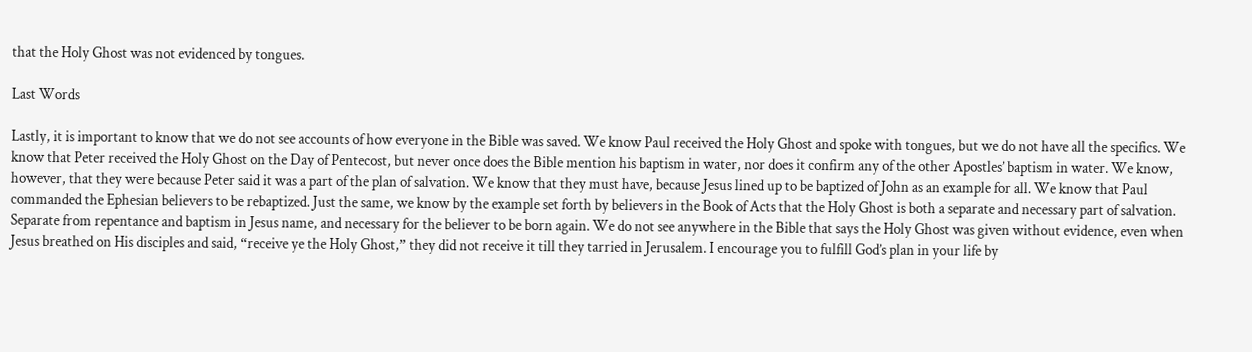that the Holy Ghost was not evidenced by tongues.

Last Words

Lastly, it is important to know that we do not see accounts of how everyone in the Bible was saved. We know Paul received the Holy Ghost and spoke with tongues, but we do not have all the specifics. We know that Peter received the Holy Ghost on the Day of Pentecost, but never once does the Bible mention his baptism in water, nor does it confirm any of the other Apostles’ baptism in water. We know, however, that they were because Peter said it was a part of the plan of salvation. We know that they must have, because Jesus lined up to be baptized of John as an example for all. We know that Paul commanded the Ephesian believers to be rebaptized. Just the same, we know by the example set forth by believers in the Book of Acts that the Holy Ghost is both a separate and necessary part of salvation. Separate from repentance and baptism in Jesus name, and necessary for the believer to be born again. We do not see anywhere in the Bible that says the Holy Ghost was given without evidence, even when Jesus breathed on His disciples and said, “receive ye the Holy Ghost,” they did not receive it till they tarried in Jerusalem. I encourage you to fulfill God’s plan in your life by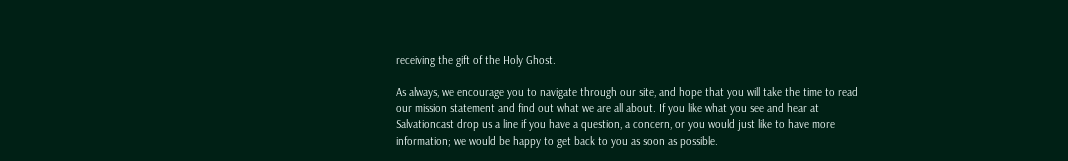receiving the gift of the Holy Ghost.

As always, we encourage you to navigate through our site, and hope that you will take the time to read our mission statement and find out what we are all about. If you like what you see and hear at Salvationcast drop us a line if you have a question, a concern, or you would just like to have more information; we would be happy to get back to you as soon as possible.